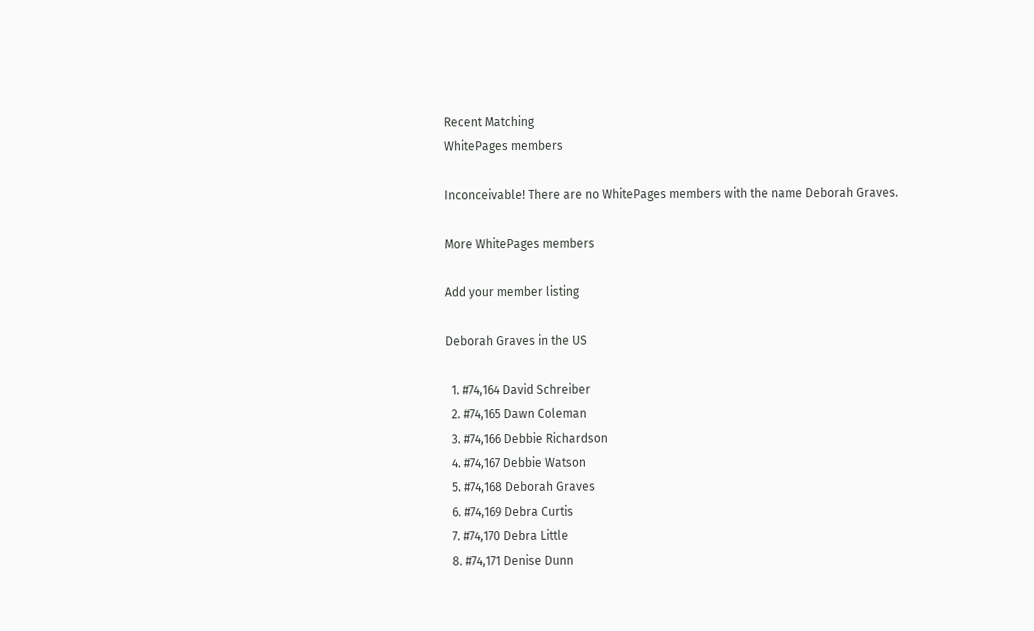Recent Matching
WhitePages members

Inconceivable! There are no WhitePages members with the name Deborah Graves.

More WhitePages members

Add your member listing

Deborah Graves in the US

  1. #74,164 David Schreiber
  2. #74,165 Dawn Coleman
  3. #74,166 Debbie Richardson
  4. #74,167 Debbie Watson
  5. #74,168 Deborah Graves
  6. #74,169 Debra Curtis
  7. #74,170 Debra Little
  8. #74,171 Denise Dunn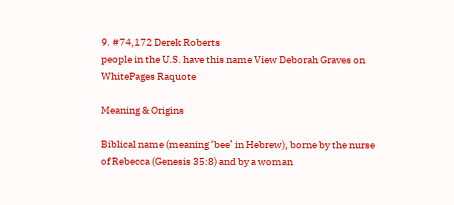9. #74,172 Derek Roberts
people in the U.S. have this name View Deborah Graves on WhitePages Raquote

Meaning & Origins

Biblical name (meaning ‘bee’ in Hebrew), borne by the nurse of Rebecca (Genesis 35:8) and by a woman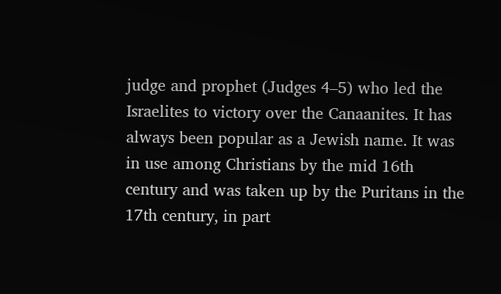judge and prophet (Judges 4–5) who led the Israelites to victory over the Canaanites. It has always been popular as a Jewish name. It was in use among Christians by the mid 16th century and was taken up by the Puritans in the 17th century, in part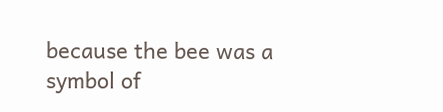because the bee was a symbol of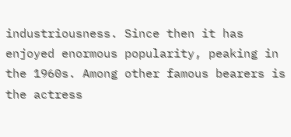industriousness. Since then it has enjoyed enormous popularity, peaking in the 1960s. Among other famous bearers is the actress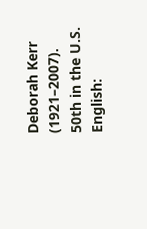Deborah Kerr (1921–2007).
50th in the U.S.
English: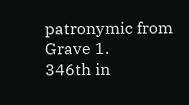patronymic from Grave 1.
346th in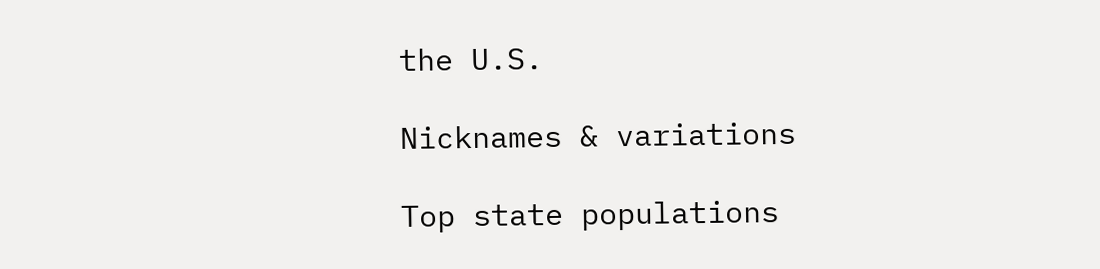the U.S.

Nicknames & variations

Top state populations